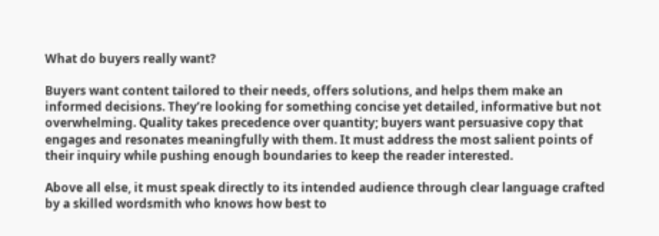What do buyers really want?

Buyers want content tailored to their needs, offers solutions, and helps them make an informed decisions. They’re looking for something concise yet detailed, informative but not overwhelming. Quality takes precedence over quantity; buyers want persuasive copy that engages and resonates meaningfully with them. It must address the most salient points of their inquiry while pushing enough boundaries to keep the reader interested.

Above all else, it must speak directly to its intended audience through clear language crafted by a skilled wordsmith who knows how best to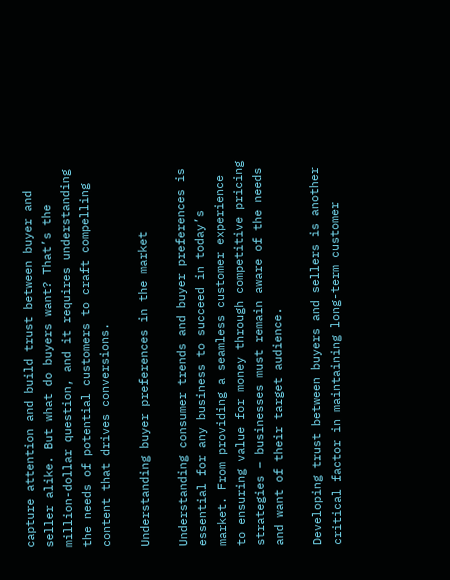capture attention and build trust between buyer and seller alike. But what do buyers want? That’s the million-dollar question, and it requires understanding the needs of potential customers to craft compelling content that drives conversions.

Understanding buyer preferences in the market

Understanding consumer trends and buyer preferences is essential for any business to succeed in today’s market. From providing a seamless customer experience to ensuring value for money through competitive pricing strategies – businesses must remain aware of the needs and want of their target audience.

Developing trust between buyers and sellers is another critical factor in maintaining long-term customer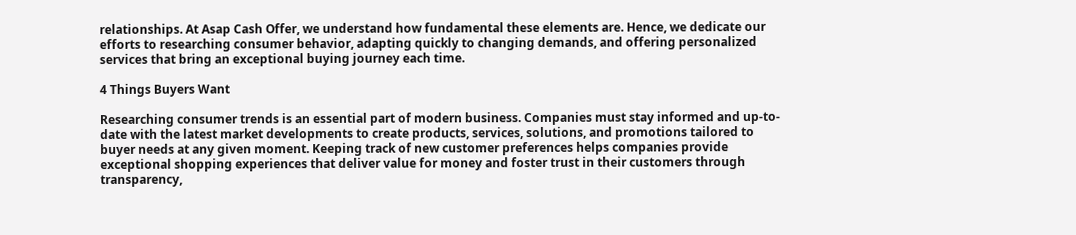relationships. At Asap Cash Offer, we understand how fundamental these elements are. Hence, we dedicate our efforts to researching consumer behavior, adapting quickly to changing demands, and offering personalized services that bring an exceptional buying journey each time.

4 Things Buyers Want

Researching consumer trends is an essential part of modern business. Companies must stay informed and up-to-date with the latest market developments to create products, services, solutions, and promotions tailored to buyer needs at any given moment. Keeping track of new customer preferences helps companies provide exceptional shopping experiences that deliver value for money and foster trust in their customers through transparency,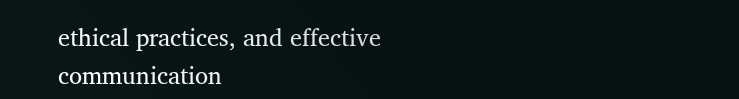ethical practices, and effective communication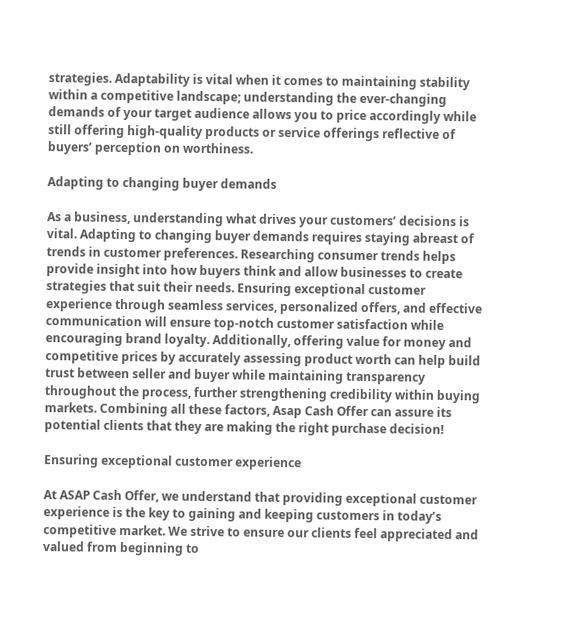strategies. Adaptability is vital when it comes to maintaining stability within a competitive landscape; understanding the ever-changing demands of your target audience allows you to price accordingly while still offering high-quality products or service offerings reflective of buyers’ perception on worthiness.

Adapting to changing buyer demands

As a business, understanding what drives your customers’ decisions is vital. Adapting to changing buyer demands requires staying abreast of trends in customer preferences. Researching consumer trends helps provide insight into how buyers think and allow businesses to create strategies that suit their needs. Ensuring exceptional customer experience through seamless services, personalized offers, and effective communication will ensure top-notch customer satisfaction while encouraging brand loyalty. Additionally, offering value for money and competitive prices by accurately assessing product worth can help build trust between seller and buyer while maintaining transparency throughout the process, further strengthening credibility within buying markets. Combining all these factors, Asap Cash Offer can assure its potential clients that they are making the right purchase decision!

Ensuring exceptional customer experience

At ASAP Cash Offer, we understand that providing exceptional customer experience is the key to gaining and keeping customers in today’s competitive market. We strive to ensure our clients feel appreciated and valued from beginning to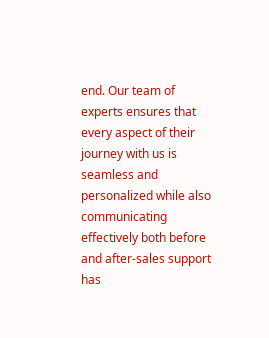end. Our team of experts ensures that every aspect of their journey with us is seamless and personalized while also communicating effectively both before and after-sales support has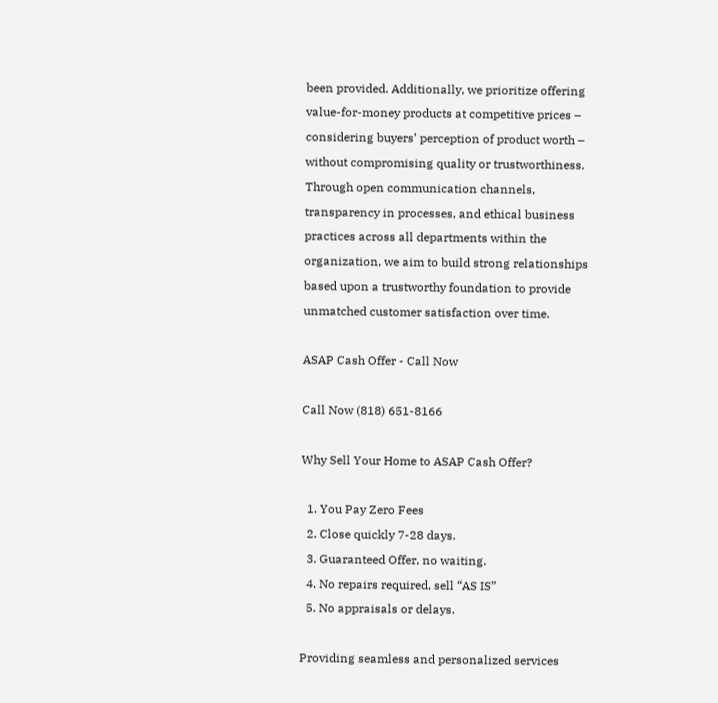been provided. Additionally, we prioritize offering value-for-money products at competitive prices – considering buyers’ perception of product worth – without compromising quality or trustworthiness. Through open communication channels, transparency in processes, and ethical business practices across all departments within the organization, we aim to build strong relationships based upon a trustworthy foundation to provide unmatched customer satisfaction over time.

ASAP Cash Offer - Call Now

Call Now (818) 651-8166

Why Sell Your Home to ASAP Cash Offer?

  1. You Pay Zero Fees
  2. Close quickly 7-28 days.
  3. Guaranteed Offer, no waiting.
  4. No repairs required, sell “AS IS”
  5. No appraisals or delays.

Providing seamless and personalized services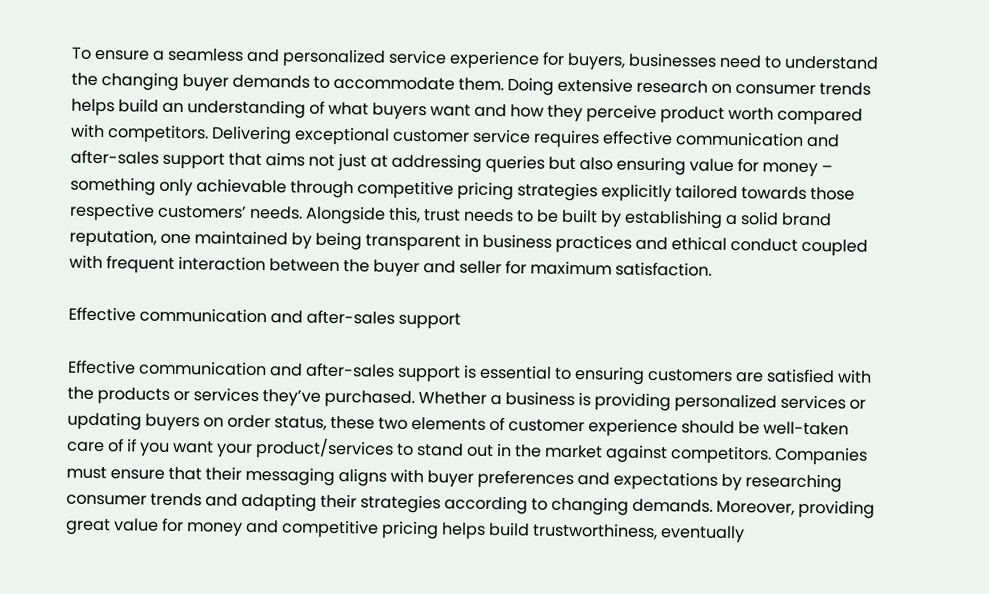To ensure a seamless and personalized service experience for buyers, businesses need to understand the changing buyer demands to accommodate them. Doing extensive research on consumer trends helps build an understanding of what buyers want and how they perceive product worth compared with competitors. Delivering exceptional customer service requires effective communication and after-sales support that aims not just at addressing queries but also ensuring value for money – something only achievable through competitive pricing strategies explicitly tailored towards those respective customers’ needs. Alongside this, trust needs to be built by establishing a solid brand reputation, one maintained by being transparent in business practices and ethical conduct coupled with frequent interaction between the buyer and seller for maximum satisfaction.

Effective communication and after-sales support

Effective communication and after-sales support is essential to ensuring customers are satisfied with the products or services they’ve purchased. Whether a business is providing personalized services or updating buyers on order status, these two elements of customer experience should be well-taken care of if you want your product/services to stand out in the market against competitors. Companies must ensure that their messaging aligns with buyer preferences and expectations by researching consumer trends and adapting their strategies according to changing demands. Moreover, providing great value for money and competitive pricing helps build trustworthiness, eventually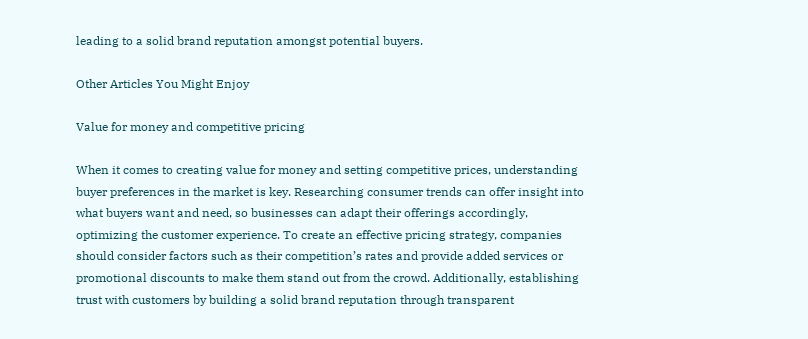leading to a solid brand reputation amongst potential buyers.

Other Articles You Might Enjoy

Value for money and competitive pricing

When it comes to creating value for money and setting competitive prices, understanding buyer preferences in the market is key. Researching consumer trends can offer insight into what buyers want and need, so businesses can adapt their offerings accordingly, optimizing the customer experience. To create an effective pricing strategy, companies should consider factors such as their competition’s rates and provide added services or promotional discounts to make them stand out from the crowd. Additionally, establishing trust with customers by building a solid brand reputation through transparent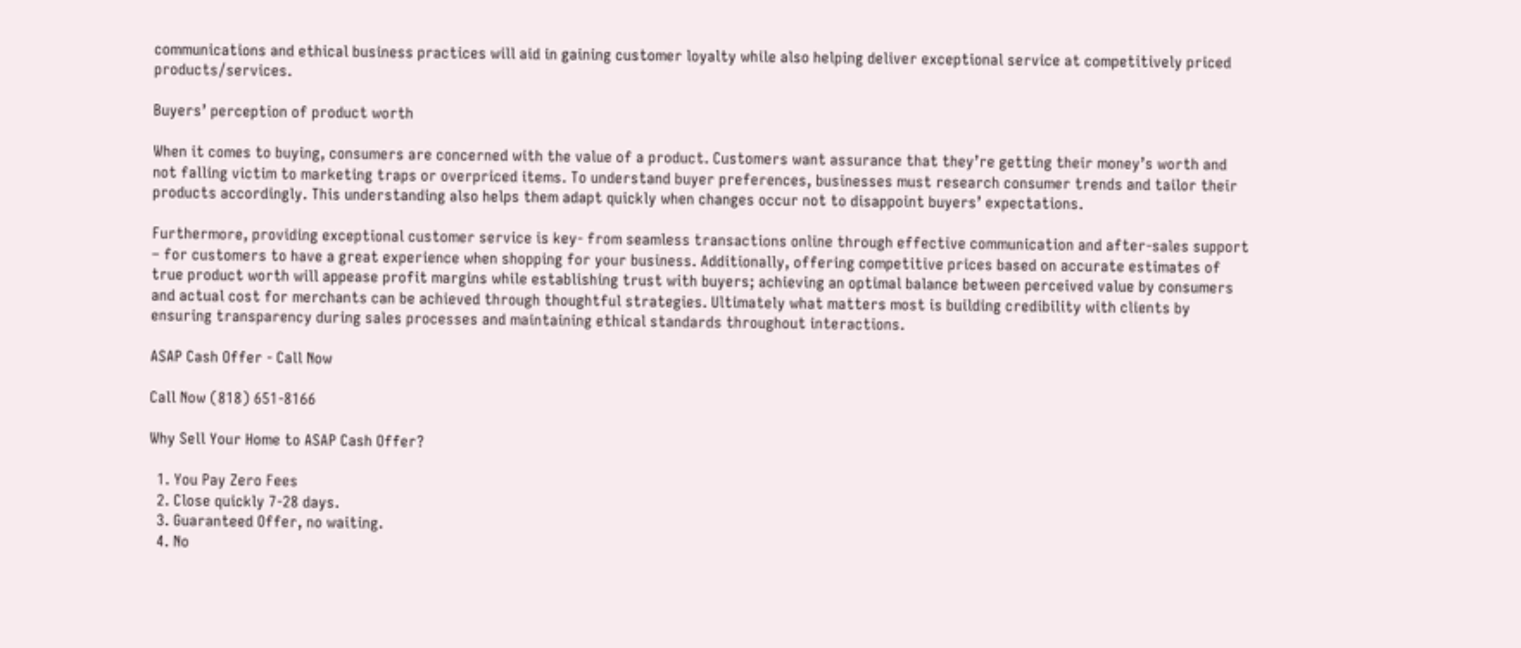communications and ethical business practices will aid in gaining customer loyalty while also helping deliver exceptional service at competitively priced products/services.

Buyers’ perception of product worth

When it comes to buying, consumers are concerned with the value of a product. Customers want assurance that they’re getting their money’s worth and not falling victim to marketing traps or overpriced items. To understand buyer preferences, businesses must research consumer trends and tailor their products accordingly. This understanding also helps them adapt quickly when changes occur not to disappoint buyers’ expectations.

Furthermore, providing exceptional customer service is key- from seamless transactions online through effective communication and after-sales support – for customers to have a great experience when shopping for your business. Additionally, offering competitive prices based on accurate estimates of true product worth will appease profit margins while establishing trust with buyers; achieving an optimal balance between perceived value by consumers and actual cost for merchants can be achieved through thoughtful strategies. Ultimately what matters most is building credibility with clients by ensuring transparency during sales processes and maintaining ethical standards throughout interactions.

ASAP Cash Offer - Call Now

Call Now (818) 651-8166

Why Sell Your Home to ASAP Cash Offer?

  1. You Pay Zero Fees
  2. Close quickly 7-28 days.
  3. Guaranteed Offer, no waiting.
  4. No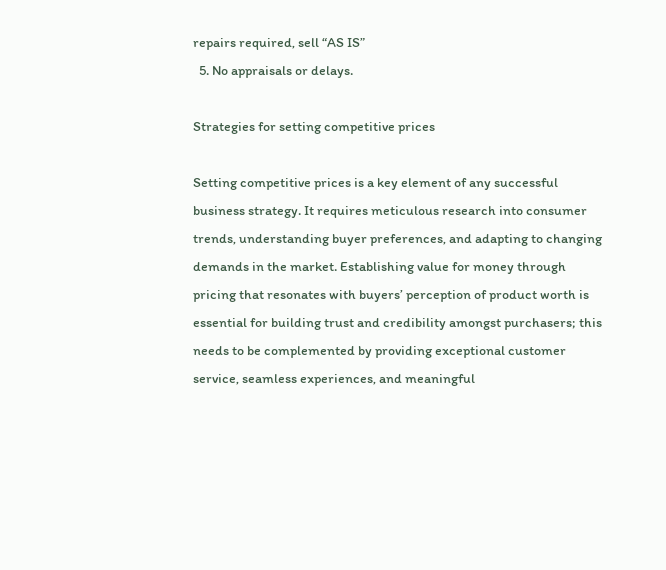repairs required, sell “AS IS”
  5. No appraisals or delays.

Strategies for setting competitive prices

Setting competitive prices is a key element of any successful business strategy. It requires meticulous research into consumer trends, understanding buyer preferences, and adapting to changing demands in the market. Establishing value for money through pricing that resonates with buyers’ perception of product worth is essential for building trust and credibility amongst purchasers; this needs to be complemented by providing exceptional customer service, seamless experiences, and meaningful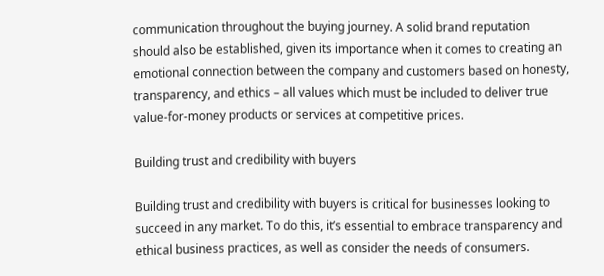communication throughout the buying journey. A solid brand reputation should also be established, given its importance when it comes to creating an emotional connection between the company and customers based on honesty, transparency, and ethics – all values which must be included to deliver true value-for-money products or services at competitive prices.

Building trust and credibility with buyers

Building trust and credibility with buyers is critical for businesses looking to succeed in any market. To do this, it’s essential to embrace transparency and ethical business practices, as well as consider the needs of consumers.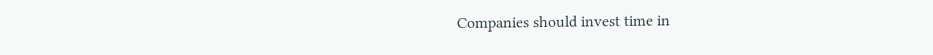Companies should invest time in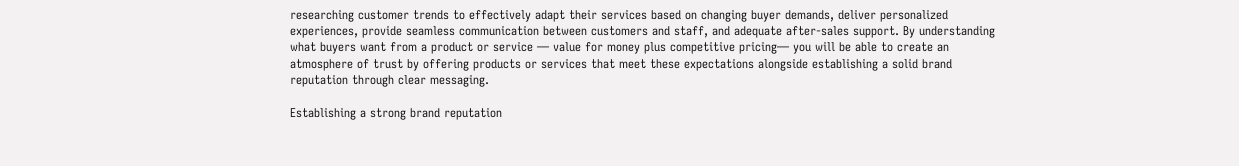researching customer trends to effectively adapt their services based on changing buyer demands, deliver personalized experiences, provide seamless communication between customers and staff, and adequate after-sales support. By understanding what buyers want from a product or service — value for money plus competitive pricing— you will be able to create an atmosphere of trust by offering products or services that meet these expectations alongside establishing a solid brand reputation through clear messaging.

Establishing a strong brand reputation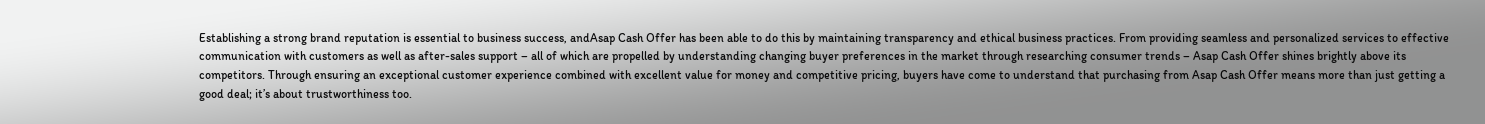Establishing a strong brand reputation is essential to business success, andAsap Cash Offer has been able to do this by maintaining transparency and ethical business practices. From providing seamless and personalized services to effective communication with customers as well as after-sales support – all of which are propelled by understanding changing buyer preferences in the market through researching consumer trends – Asap Cash Offer shines brightly above its competitors. Through ensuring an exceptional customer experience combined with excellent value for money and competitive pricing, buyers have come to understand that purchasing from Asap Cash Offer means more than just getting a good deal; it’s about trustworthiness too.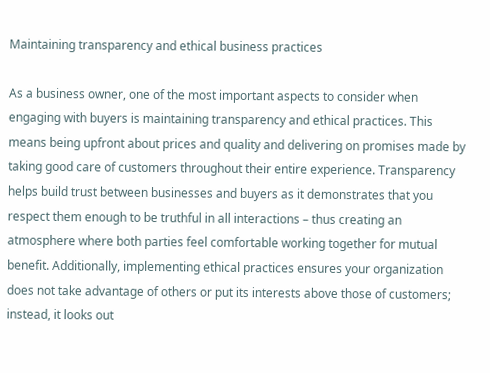Maintaining transparency and ethical business practices

As a business owner, one of the most important aspects to consider when engaging with buyers is maintaining transparency and ethical practices. This means being upfront about prices and quality and delivering on promises made by taking good care of customers throughout their entire experience. Transparency helps build trust between businesses and buyers as it demonstrates that you respect them enough to be truthful in all interactions – thus creating an atmosphere where both parties feel comfortable working together for mutual benefit. Additionally, implementing ethical practices ensures your organization does not take advantage of others or put its interests above those of customers; instead, it looks out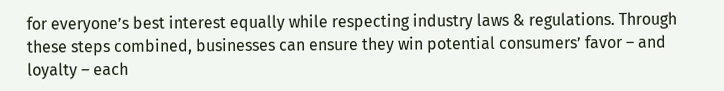for everyone’s best interest equally while respecting industry laws & regulations. Through these steps combined, businesses can ensure they win potential consumers’ favor – and loyalty – each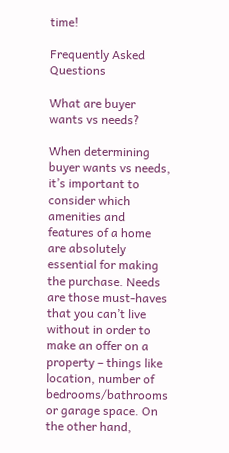time!

Frequently Asked Questions

What are buyer wants vs needs?

When determining buyer wants vs needs, it’s important to consider which amenities and features of a home are absolutely essential for making the purchase. Needs are those must-haves that you can’t live without in order to make an offer on a property – things like location, number of bedrooms/bathrooms or garage space. On the other hand,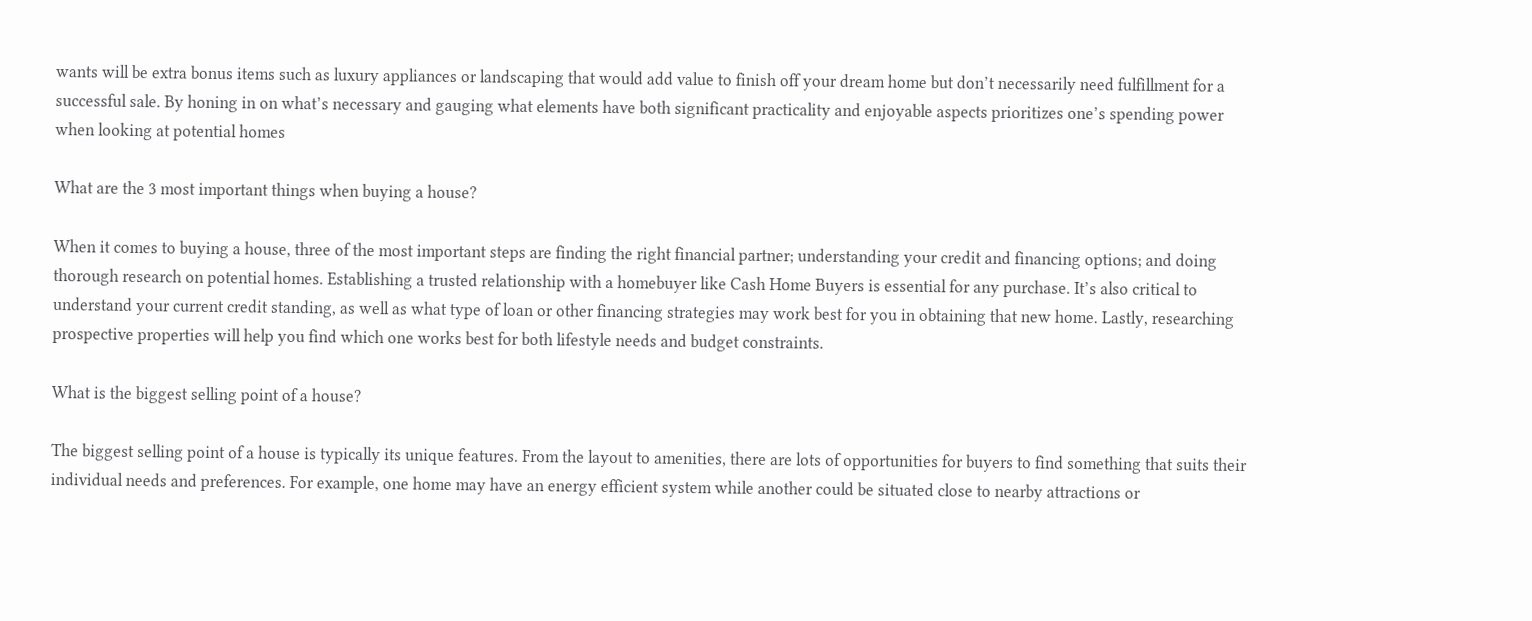wants will be extra bonus items such as luxury appliances or landscaping that would add value to finish off your dream home but don’t necessarily need fulfillment for a successful sale. By honing in on what’s necessary and gauging what elements have both significant practicality and enjoyable aspects prioritizes one’s spending power when looking at potential homes

What are the 3 most important things when buying a house?

When it comes to buying a house, three of the most important steps are finding the right financial partner; understanding your credit and financing options; and doing thorough research on potential homes. Establishing a trusted relationship with a homebuyer like Cash Home Buyers is essential for any purchase. It’s also critical to understand your current credit standing, as well as what type of loan or other financing strategies may work best for you in obtaining that new home. Lastly, researching prospective properties will help you find which one works best for both lifestyle needs and budget constraints.

What is the biggest selling point of a house?

The biggest selling point of a house is typically its unique features. From the layout to amenities, there are lots of opportunities for buyers to find something that suits their individual needs and preferences. For example, one home may have an energy efficient system while another could be situated close to nearby attractions or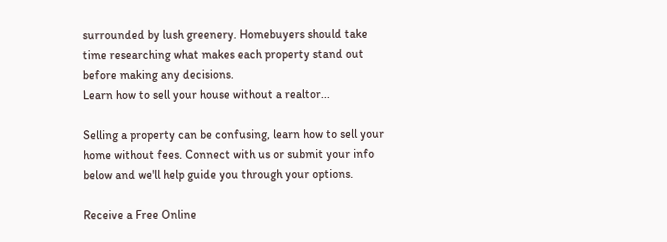surrounded by lush greenery. Homebuyers should take time researching what makes each property stand out before making any decisions.
Learn how to sell your house without a realtor...

Selling a property can be confusing, learn how to sell your home without fees. Connect with us or submit your info below and we'll help guide you through your options.

Receive a Free Online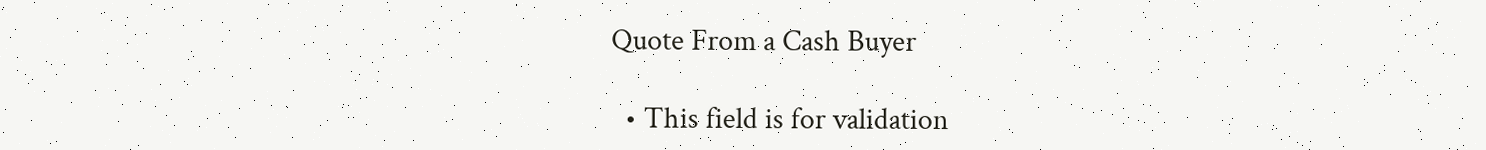Quote From a Cash Buyer

  • This field is for validation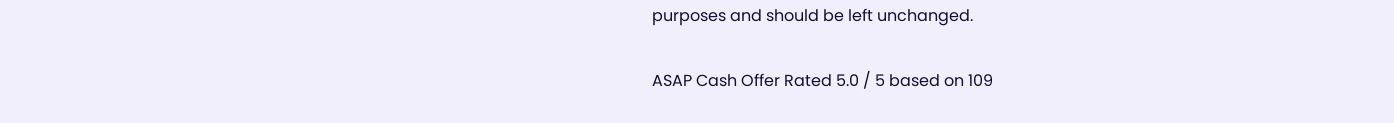purposes and should be left unchanged.

ASAP Cash Offer Rated 5.0 / 5 based on 109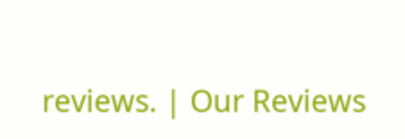reviews. | Our Reviews